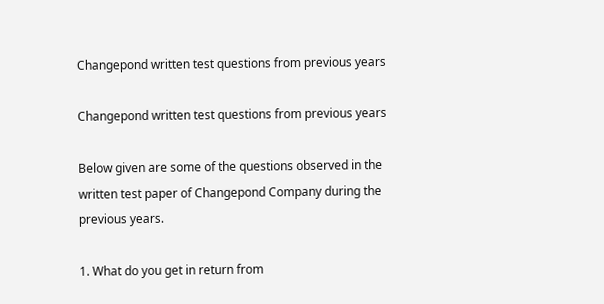Changepond written test questions from previous years

Changepond written test questions from previous years

Below given are some of the questions observed in the written test paper of Changepond Company during the previous years.

1. What do you get in return from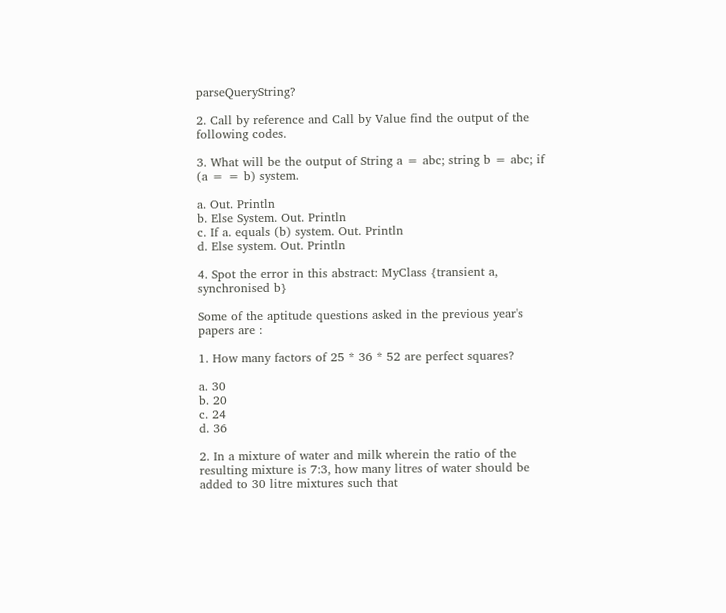parseQueryString?

2. Call by reference and Call by Value find the output of the following codes.

3. What will be the output of String a = abc; string b = abc; if (a = = b) system.

a. Out. Println
b. Else System. Out. Println
c. If a. equals (b) system. Out. Println
d. Else system. Out. Println

4. Spot the error in this abstract: MyClass {transient a, synchronised b}

Some of the aptitude questions asked in the previous year's papers are :

1. How many factors of 25 * 36 * 52 are perfect squares?

a. 30
b. 20
c. 24
d. 36

2. In a mixture of water and milk wherein the ratio of the resulting mixture is 7:3, how many litres of water should be added to 30 litre mixtures such that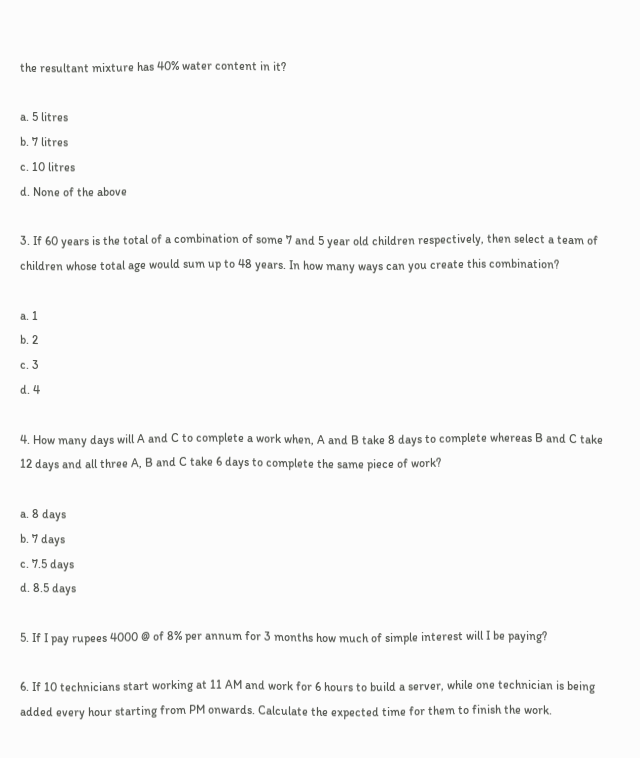the resultant mixture has 40% water content in it?

a. 5 litres
b. 7 litres
c. 10 litres
d. None of the above

3. If 60 years is the total of a combination of some 7 and 5 year old children respectively, then select a team of children whose total age would sum up to 48 years. In how many ways can you create this combination?

a. 1
b. 2
c. 3
d. 4

4. How many days will A and C to complete a work when, A and B take 8 days to complete whereas B and C take 12 days and all three A, B and C take 6 days to complete the same piece of work?

a. 8 days
b. 7 days
c. 7.5 days
d. 8.5 days

5. If I pay rupees 4000 @ of 8% per annum for 3 months how much of simple interest will I be paying?

6. If 10 technicians start working at 11 AM and work for 6 hours to build a server, while one technician is being added every hour starting from PM onwards. Calculate the expected time for them to finish the work.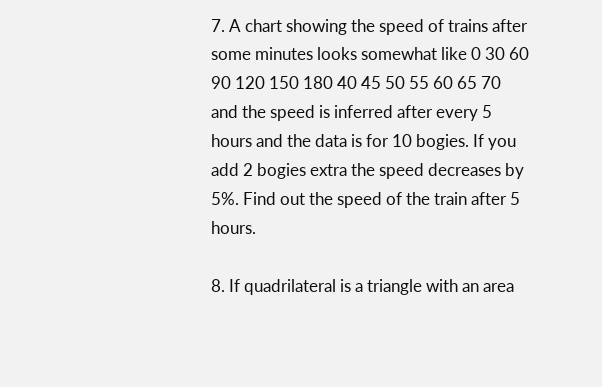7. A chart showing the speed of trains after some minutes looks somewhat like 0 30 60 90 120 150 180 40 45 50 55 60 65 70 and the speed is inferred after every 5 hours and the data is for 10 bogies. If you add 2 bogies extra the speed decreases by 5%. Find out the speed of the train after 5 hours.

8. If quadrilateral is a triangle with an area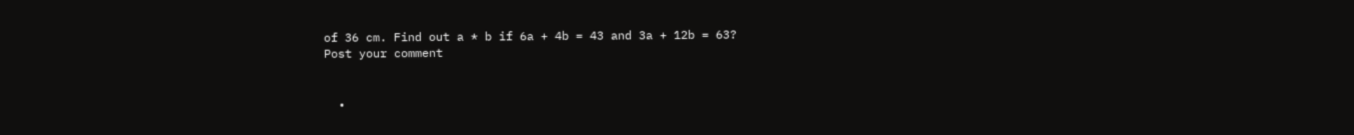of 36 cm. Find out a * b if 6a + 4b = 43 and 3a + 12b = 63?
Post your comment


  •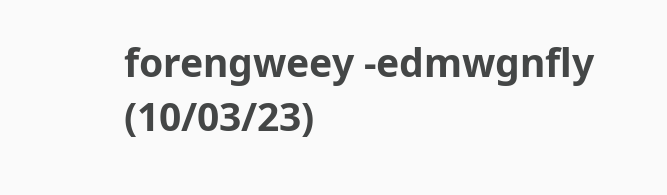forengweey -edmwgnfly (10/03/23)